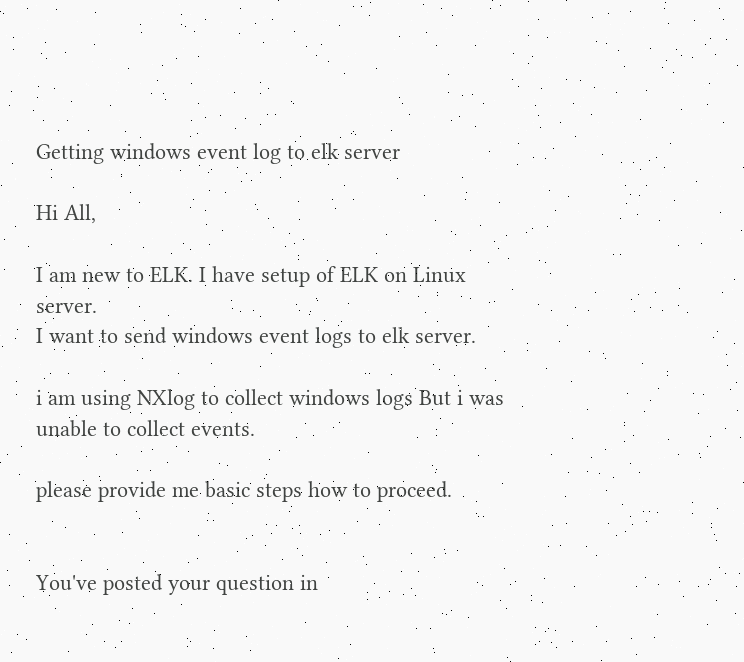Getting windows event log to elk server

Hi All,

I am new to ELK. I have setup of ELK on Linux server.
I want to send windows event logs to elk server.

i am using NXlog to collect windows logs But i was unable to collect events.

please provide me basic steps how to proceed.


You've posted your question in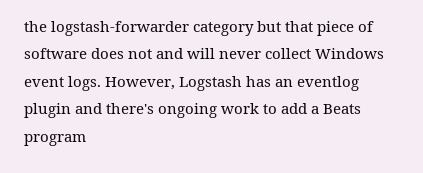the logstash-forwarder category but that piece of software does not and will never collect Windows event logs. However, Logstash has an eventlog plugin and there's ongoing work to add a Beats program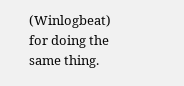(Winlogbeat) for doing the same thing.